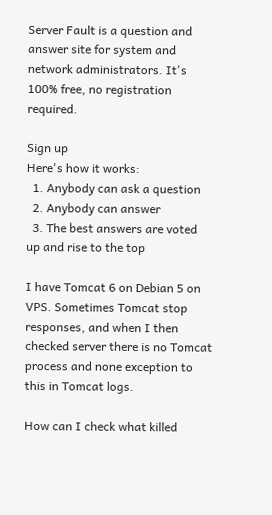Server Fault is a question and answer site for system and network administrators. It's 100% free, no registration required.

Sign up
Here's how it works:
  1. Anybody can ask a question
  2. Anybody can answer
  3. The best answers are voted up and rise to the top

I have Tomcat 6 on Debian 5 on VPS. Sometimes Tomcat stop responses, and when I then checked server there is no Tomcat process and none exception to this in Tomcat logs.

How can I check what killed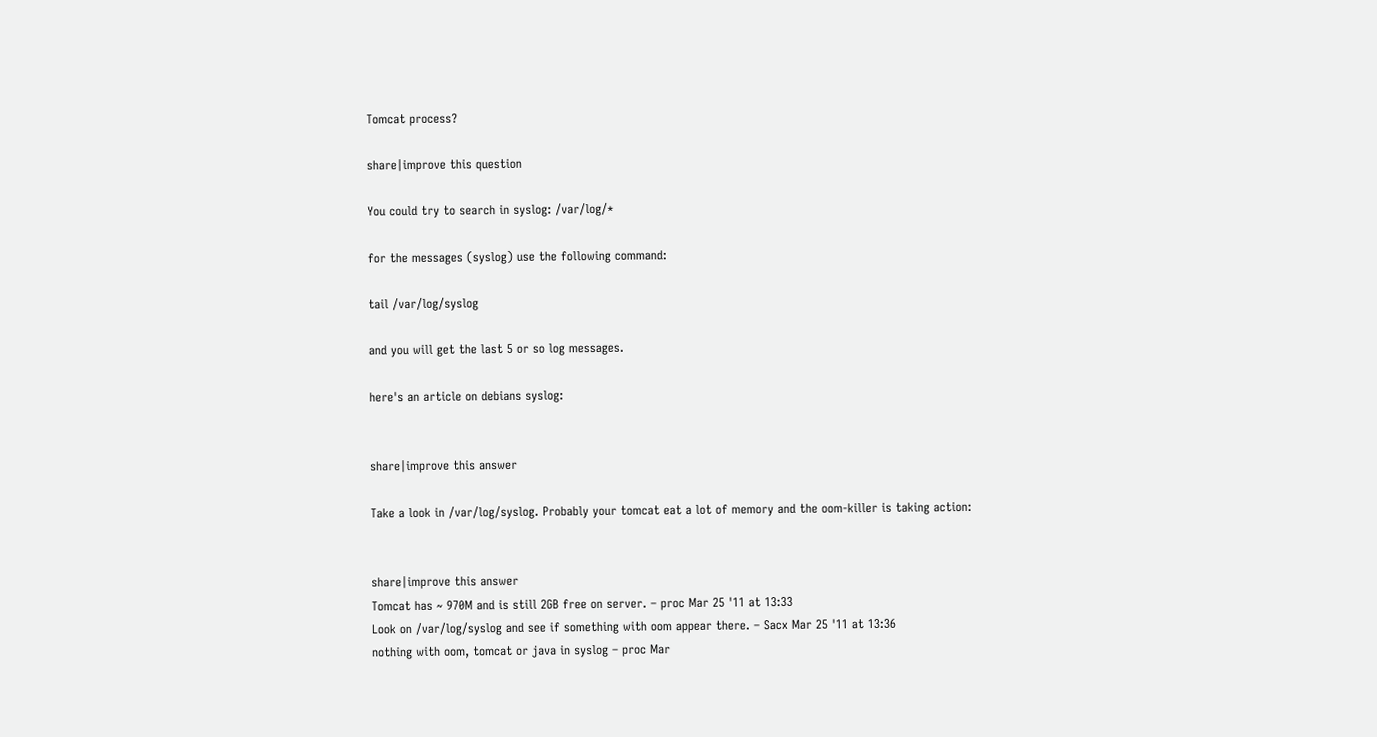Tomcat process?

share|improve this question

You could try to search in syslog: /var/log/*

for the messages (syslog) use the following command:

tail /var/log/syslog

and you will get the last 5 or so log messages.

here's an article on debians syslog:


share|improve this answer

Take a look in /var/log/syslog. Probably your tomcat eat a lot of memory and the oom-killer is taking action:


share|improve this answer
Tomcat has ~ 970M and is still 2GB free on server. – proc Mar 25 '11 at 13:33
Look on /var/log/syslog and see if something with oom appear there. – Sacx Mar 25 '11 at 13:36
nothing with oom, tomcat or java in syslog – proc Mar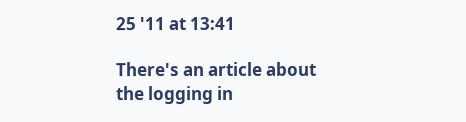25 '11 at 13:41

There's an article about the logging in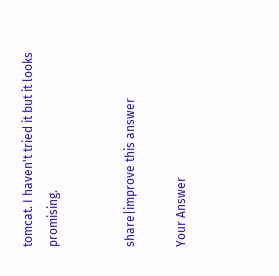tomcat. I haven't tried it but it looks promising.


share|improve this answer

Your Answer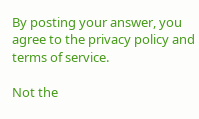By posting your answer, you agree to the privacy policy and terms of service.

Not the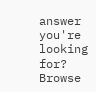answer you're looking for? Browse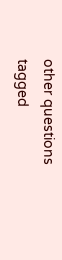other questions tagged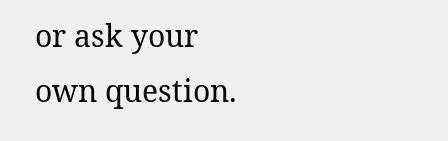or ask your own question.